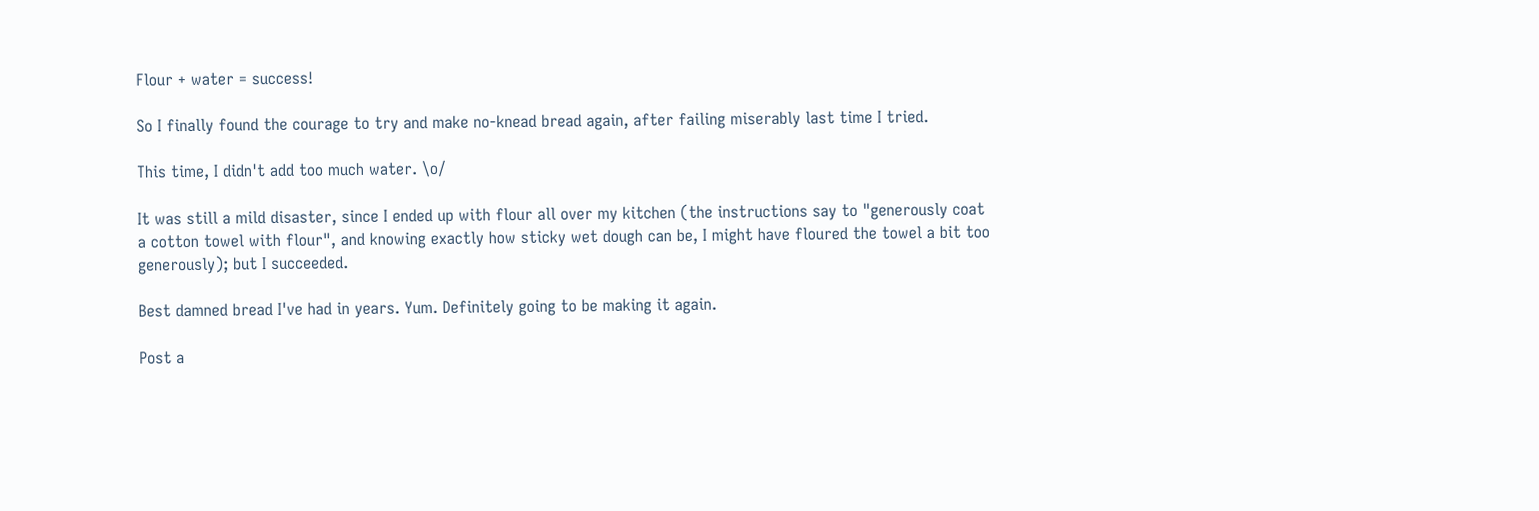Flour + water = success!

So I finally found the courage to try and make no-knead bread again, after failing miserably last time I tried.

This time, I didn't add too much water. \o/

It was still a mild disaster, since I ended up with flour all over my kitchen (the instructions say to "generously coat a cotton towel with flour", and knowing exactly how sticky wet dough can be, I might have floured the towel a bit too generously); but I succeeded.

Best damned bread I've had in years. Yum. Definitely going to be making it again.

Post a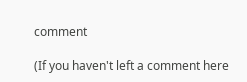comment

(If you haven't left a comment here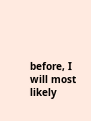before, I will most likely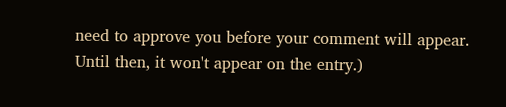need to approve you before your comment will appear. Until then, it won't appear on the entry.)